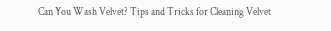Can You Wash Velvet? Tips and Tricks for Cleaning Velvet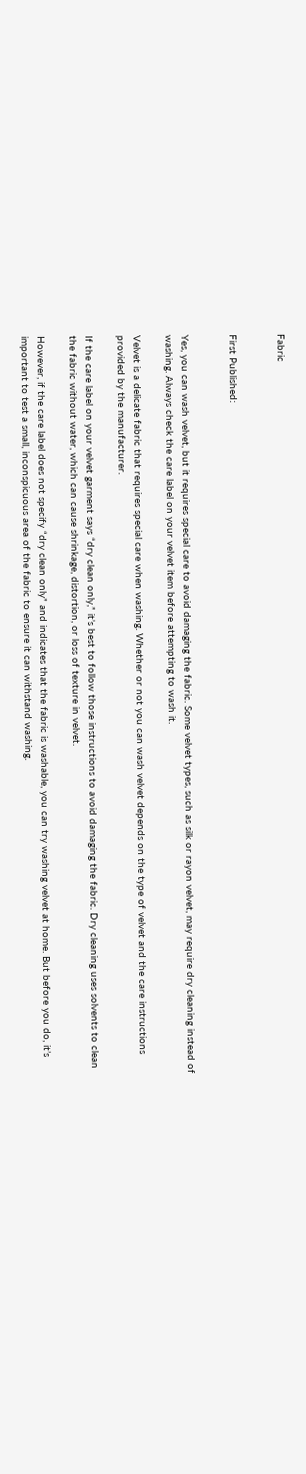Fabric


First Published:


Yes, you can wash velvet, but it requires special care to avoid damaging the fabric. Some velvet types, such as silk or rayon velvet, may require dry cleaning instead of washing. Always check the care label on your velvet item before attempting to wash it.

Velvet is a delicate fabric that requires special care when washing. Whether or not you can wash velvet depends on the type of velvet and the care instructions provided by the manufacturer.

If the care label on your velvet garment says “dry clean only,” it’s best to follow those instructions to avoid damaging the fabric. Dry cleaning uses solvents to clean the fabric without water, which can cause shrinkage, distortion, or loss of texture in velvet.

However, if the care label does not specify “dry clean only” and indicates that the fabric is washable, you can try washing velvet at home. But before you do, it’s important to test a small, inconspicuous area of the fabric to ensure it can withstand washing.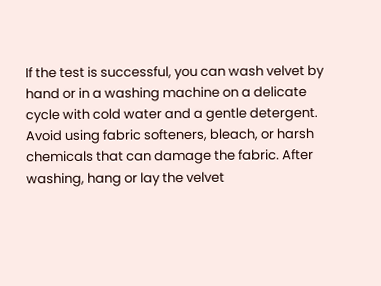If the test is successful, you can wash velvet by hand or in a washing machine on a delicate cycle with cold water and a gentle detergent. Avoid using fabric softeners, bleach, or harsh chemicals that can damage the fabric. After washing, hang or lay the velvet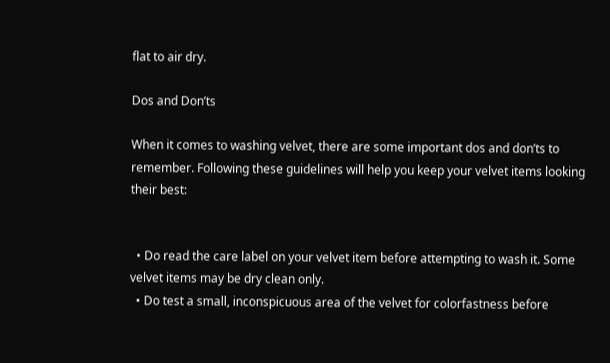flat to air dry.

Dos and Don’ts

When it comes to washing velvet, there are some important dos and don’ts to remember. Following these guidelines will help you keep your velvet items looking their best:


  • Do read the care label on your velvet item before attempting to wash it. Some velvet items may be dry clean only.
  • Do test a small, inconspicuous area of the velvet for colorfastness before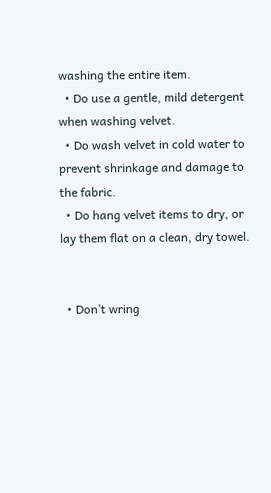washing the entire item.
  • Do use a gentle, mild detergent when washing velvet.
  • Do wash velvet in cold water to prevent shrinkage and damage to the fabric.
  • Do hang velvet items to dry, or lay them flat on a clean, dry towel.


  • Don’t wring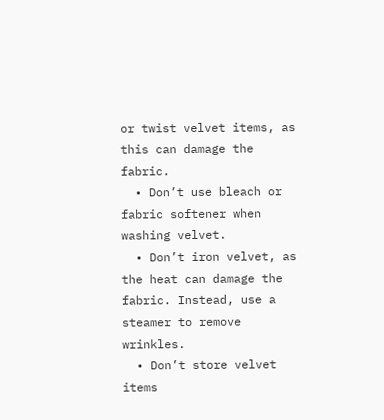or twist velvet items, as this can damage the fabric.
  • Don’t use bleach or fabric softener when washing velvet.
  • Don’t iron velvet, as the heat can damage the fabric. Instead, use a steamer to remove wrinkles.
  • Don’t store velvet items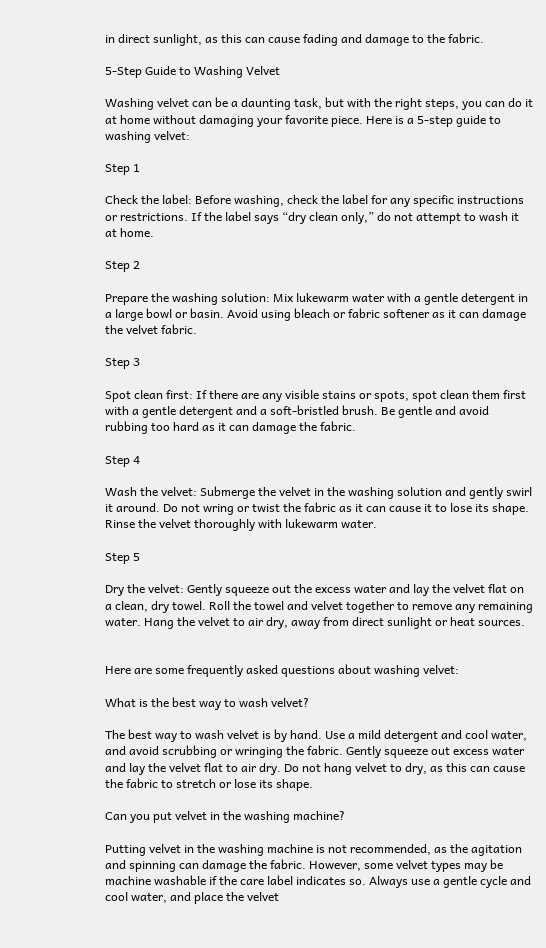in direct sunlight, as this can cause fading and damage to the fabric.

5-Step Guide to Washing Velvet

Washing velvet can be a daunting task, but with the right steps, you can do it at home without damaging your favorite piece. Here is a 5-step guide to washing velvet:

Step 1

Check the label: Before washing, check the label for any specific instructions or restrictions. If the label says “dry clean only,” do not attempt to wash it at home.

Step 2

Prepare the washing solution: Mix lukewarm water with a gentle detergent in a large bowl or basin. Avoid using bleach or fabric softener as it can damage the velvet fabric.

Step 3

Spot clean first: If there are any visible stains or spots, spot clean them first with a gentle detergent and a soft-bristled brush. Be gentle and avoid rubbing too hard as it can damage the fabric.

Step 4

Wash the velvet: Submerge the velvet in the washing solution and gently swirl it around. Do not wring or twist the fabric as it can cause it to lose its shape. Rinse the velvet thoroughly with lukewarm water.

Step 5

Dry the velvet: Gently squeeze out the excess water and lay the velvet flat on a clean, dry towel. Roll the towel and velvet together to remove any remaining water. Hang the velvet to air dry, away from direct sunlight or heat sources.


Here are some frequently asked questions about washing velvet:

What is the best way to wash velvet?

The best way to wash velvet is by hand. Use a mild detergent and cool water, and avoid scrubbing or wringing the fabric. Gently squeeze out excess water and lay the velvet flat to air dry. Do not hang velvet to dry, as this can cause the fabric to stretch or lose its shape.

Can you put velvet in the washing machine?

Putting velvet in the washing machine is not recommended, as the agitation and spinning can damage the fabric. However, some velvet types may be machine washable if the care label indicates so. Always use a gentle cycle and cool water, and place the velvet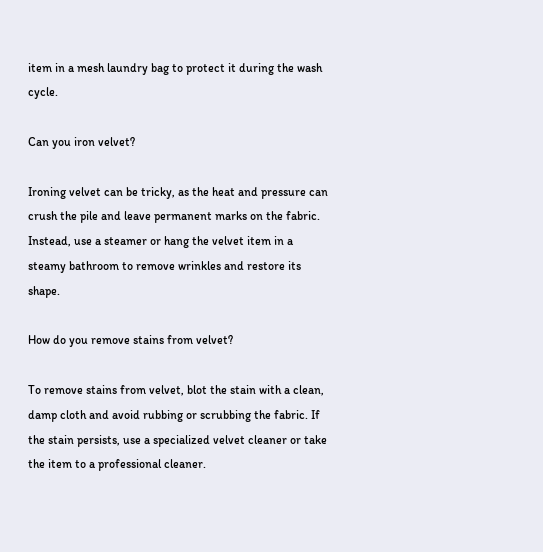item in a mesh laundry bag to protect it during the wash cycle.

Can you iron velvet?

Ironing velvet can be tricky, as the heat and pressure can crush the pile and leave permanent marks on the fabric. Instead, use a steamer or hang the velvet item in a steamy bathroom to remove wrinkles and restore its shape.

How do you remove stains from velvet?

To remove stains from velvet, blot the stain with a clean, damp cloth and avoid rubbing or scrubbing the fabric. If the stain persists, use a specialized velvet cleaner or take the item to a professional cleaner.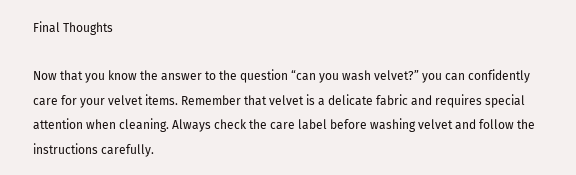Final Thoughts

Now that you know the answer to the question “can you wash velvet?” you can confidently care for your velvet items. Remember that velvet is a delicate fabric and requires special attention when cleaning. Always check the care label before washing velvet and follow the instructions carefully.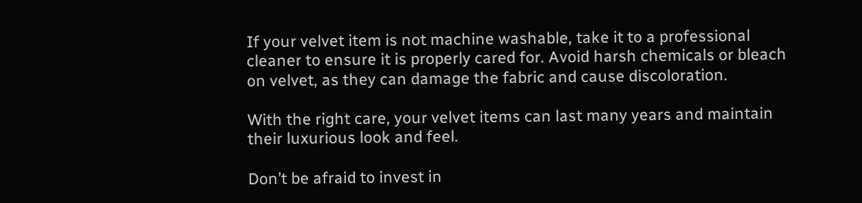If your velvet item is not machine washable, take it to a professional cleaner to ensure it is properly cared for. Avoid harsh chemicals or bleach on velvet, as they can damage the fabric and cause discoloration.

With the right care, your velvet items can last many years and maintain their luxurious look and feel.

Don’t be afraid to invest in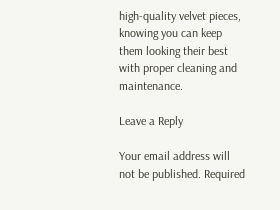high-quality velvet pieces, knowing you can keep them looking their best with proper cleaning and maintenance.

Leave a Reply

Your email address will not be published. Required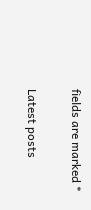fields are marked *

Latest posts